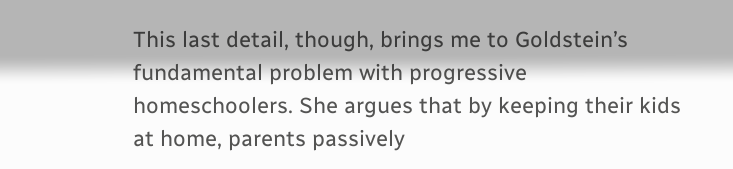This last detail, though, brings me to Goldstein’s fundamental problem with progressive homeschoolers. She argues that by keeping their kids at home, parents passively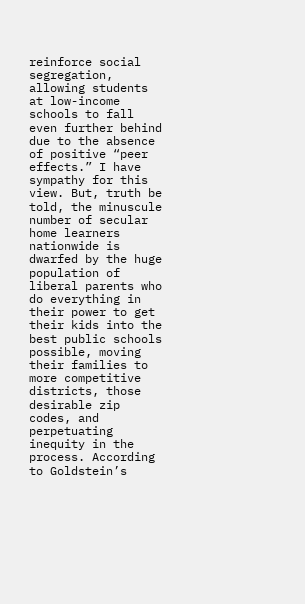reinforce social segregation, allowing students at low-income schools to fall even further behind due to the absence of positive “peer effects.” I have sympathy for this view. But, truth be told, the minuscule number of secular home learners nationwide is dwarfed by the huge population of liberal parents who do everything in their power to get their kids into the best public schools possible, moving their families to more competitive districts, those desirable zip codes, and perpetuating inequity in the process. According to Goldstein’s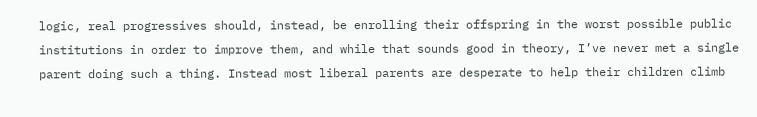logic, real progressives should, instead, be enrolling their offspring in the worst possible public institutions in order to improve them, and while that sounds good in theory, I’ve never met a single parent doing such a thing. Instead most liberal parents are desperate to help their children climb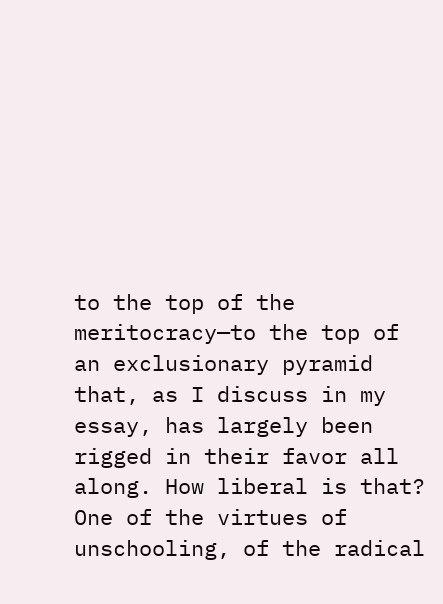to the top of the meritocracy—to the top of an exclusionary pyramid that, as I discuss in my essay, has largely been rigged in their favor all along. How liberal is that? One of the virtues of unschooling, of the radical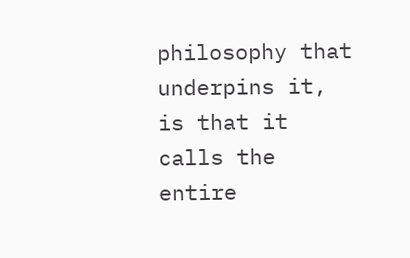philosophy that underpins it, is that it calls the entire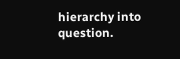hierarchy into question.